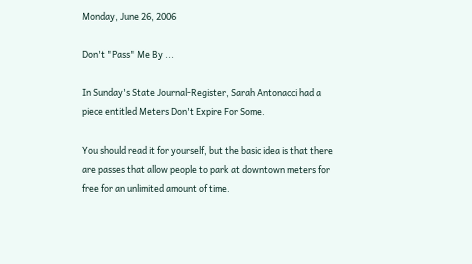Monday, June 26, 2006

Don't "Pass" Me By ...

In Sunday's State Journal-Register, Sarah Antonacci had a piece entitled Meters Don't Expire For Some.

You should read it for yourself, but the basic idea is that there are passes that allow people to park at downtown meters for free for an unlimited amount of time.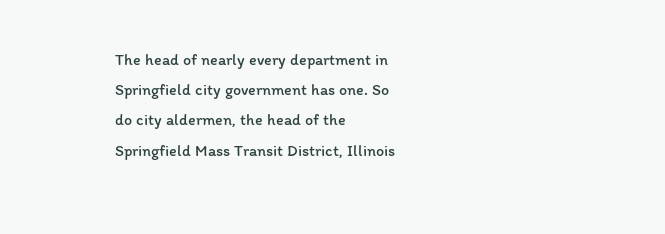The head of nearly every department in Springfield city government has one. So do city aldermen, the head of the Springfield Mass Transit District, Illinois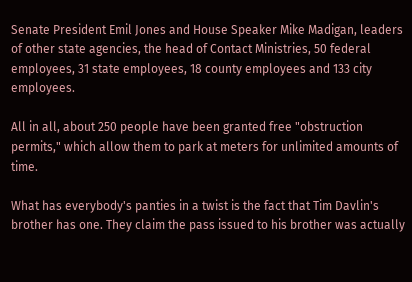Senate President Emil Jones and House Speaker Mike Madigan, leaders of other state agencies, the head of Contact Ministries, 50 federal employees, 31 state employees, 18 county employees and 133 city employees.

All in all, about 250 people have been granted free "obstruction permits," which allow them to park at meters for unlimited amounts of time.

What has everybody's panties in a twist is the fact that Tim Davlin's brother has one. They claim the pass issued to his brother was actually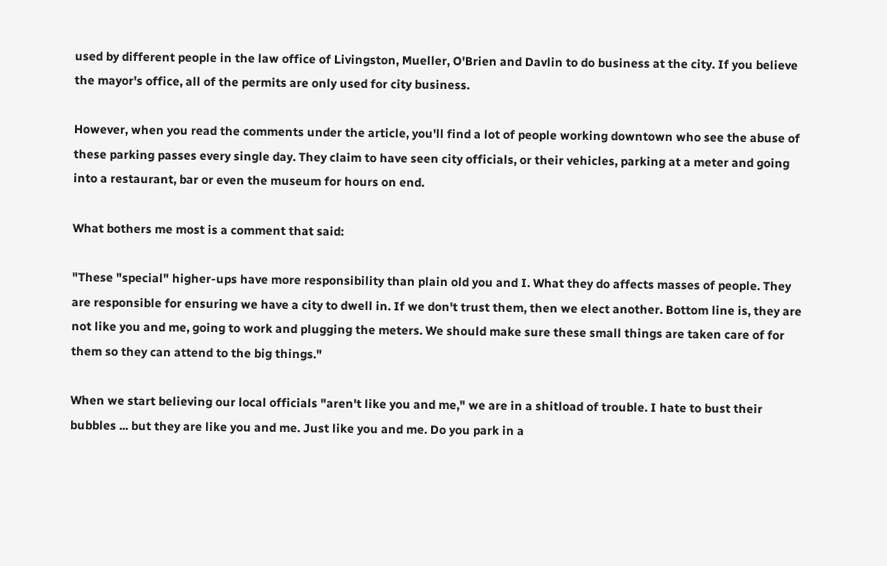used by different people in the law office of Livingston, Mueller, O'Brien and Davlin to do business at the city. If you believe the mayor's office, all of the permits are only used for city business.

However, when you read the comments under the article, you'll find a lot of people working downtown who see the abuse of these parking passes every single day. They claim to have seen city officials, or their vehicles, parking at a meter and going into a restaurant, bar or even the museum for hours on end.

What bothers me most is a comment that said:

"These "special" higher-ups have more responsibility than plain old you and I. What they do affects masses of people. They are responsible for ensuring we have a city to dwell in. If we don't trust them, then we elect another. Bottom line is, they are not like you and me, going to work and plugging the meters. We should make sure these small things are taken care of for them so they can attend to the big things."

When we start believing our local officials "aren't like you and me," we are in a shitload of trouble. I hate to bust their bubbles ... but they are like you and me. Just like you and me. Do you park in a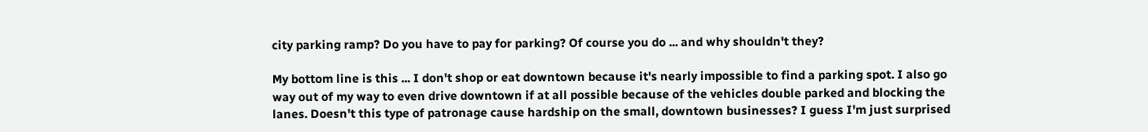city parking ramp? Do you have to pay for parking? Of course you do ... and why shouldn't they?

My bottom line is this ... I don't shop or eat downtown because it's nearly impossible to find a parking spot. I also go way out of my way to even drive downtown if at all possible because of the vehicles double parked and blocking the lanes. Doesn't this type of patronage cause hardship on the small, downtown businesses? I guess I'm just surprised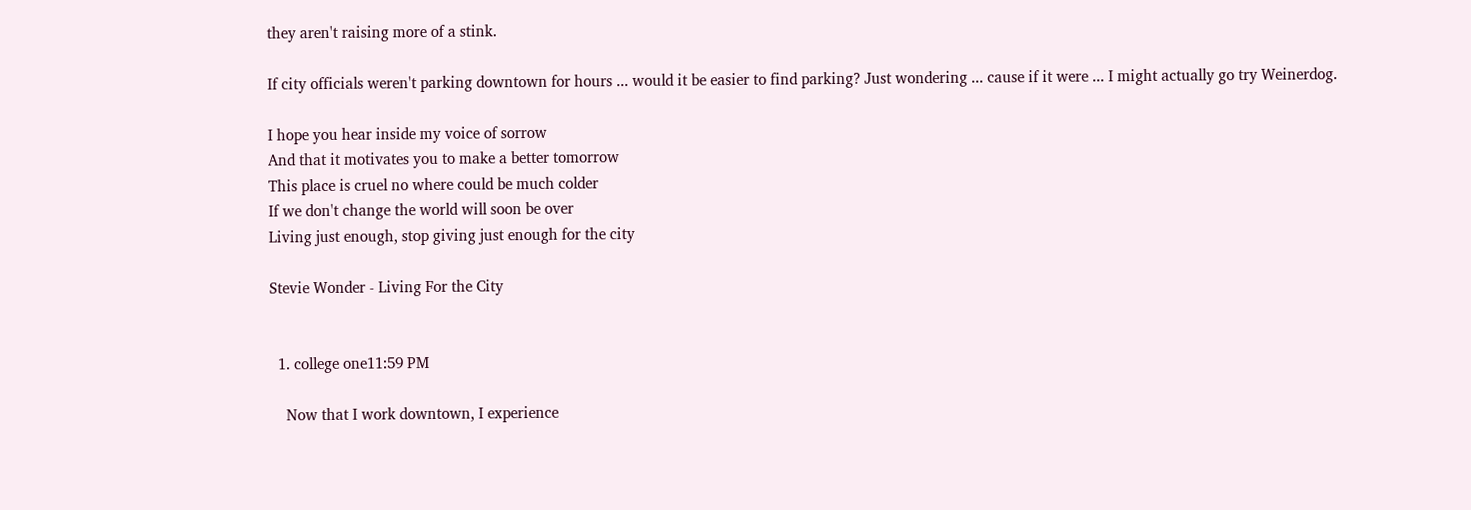they aren't raising more of a stink.

If city officials weren't parking downtown for hours ... would it be easier to find parking? Just wondering ... cause if it were ... I might actually go try Weinerdog.

I hope you hear inside my voice of sorrow
And that it motivates you to make a better tomorrow
This place is cruel no where could be much colder
If we don't change the world will soon be over
Living just enough, stop giving just enough for the city

Stevie Wonder - Living For the City


  1. college one11:59 PM

    Now that I work downtown, I experience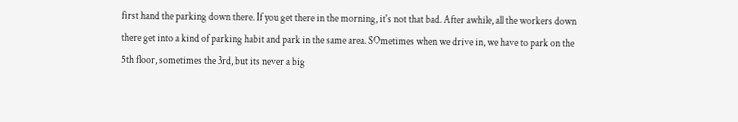first hand the parking down there. If you get there in the morning, it's not that bad. After awhile, all the workers down there get into a kind of parking habit and park in the same area. SOmetimes when we drive in, we have to park on the 5th floor, sometimes the 3rd, but its never a big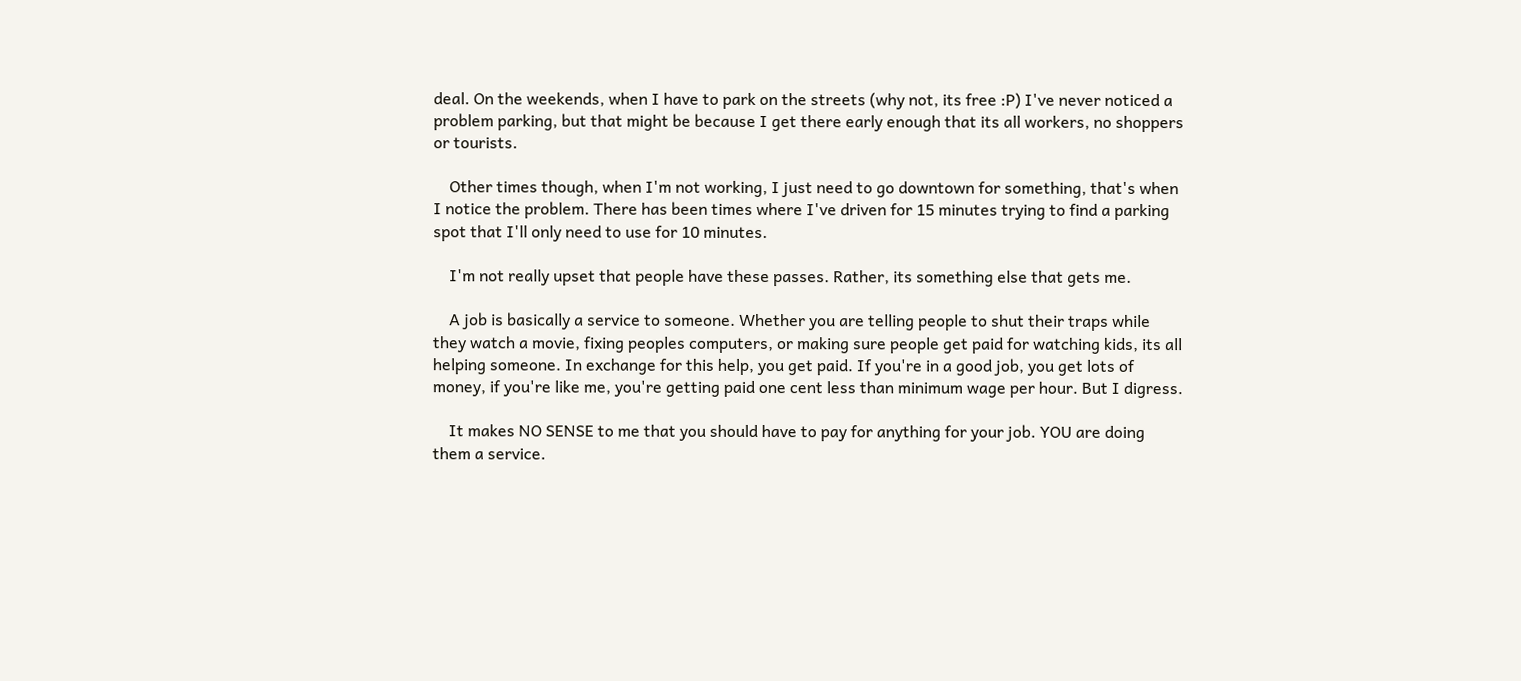deal. On the weekends, when I have to park on the streets (why not, its free :P) I've never noticed a problem parking, but that might be because I get there early enough that its all workers, no shoppers or tourists.

    Other times though, when I'm not working, I just need to go downtown for something, that's when I notice the problem. There has been times where I've driven for 15 minutes trying to find a parking spot that I'll only need to use for 10 minutes.

    I'm not really upset that people have these passes. Rather, its something else that gets me.

    A job is basically a service to someone. Whether you are telling people to shut their traps while they watch a movie, fixing peoples computers, or making sure people get paid for watching kids, its all helping someone. In exchange for this help, you get paid. If you're in a good job, you get lots of money, if you're like me, you're getting paid one cent less than minimum wage per hour. But I digress.

    It makes NO SENSE to me that you should have to pay for anything for your job. YOU are doing them a service.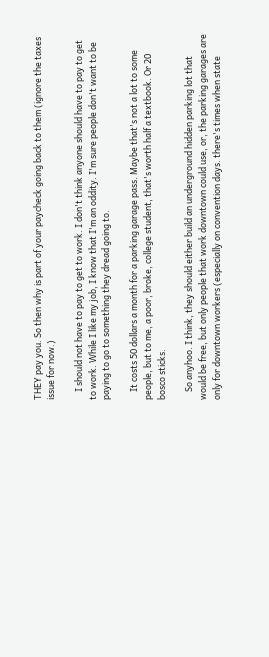THEY pay you. So then why is part of your paycheck going back to them (ignore the taxes issue for now.)

    I should not have to pay to get to work. I don't think anyone should have to pay to get to work. While I like my job, I know that I'm an oddity. I'm sure people don't want to be paying to go to something they dread going to.

    It costs 50 dollars a month for a parking garage pass. Maybe that's not a lot to some people, but to me, a poor, broke, college student, that's worth half a textbook. Or 20 bosco sticks.

    So anyhoo. I think, they should either build an underground hidden parking lot that would be free, but only people that work downtown could use, or, the parking garages are only for downtown workers (especially on convention days. there's times when state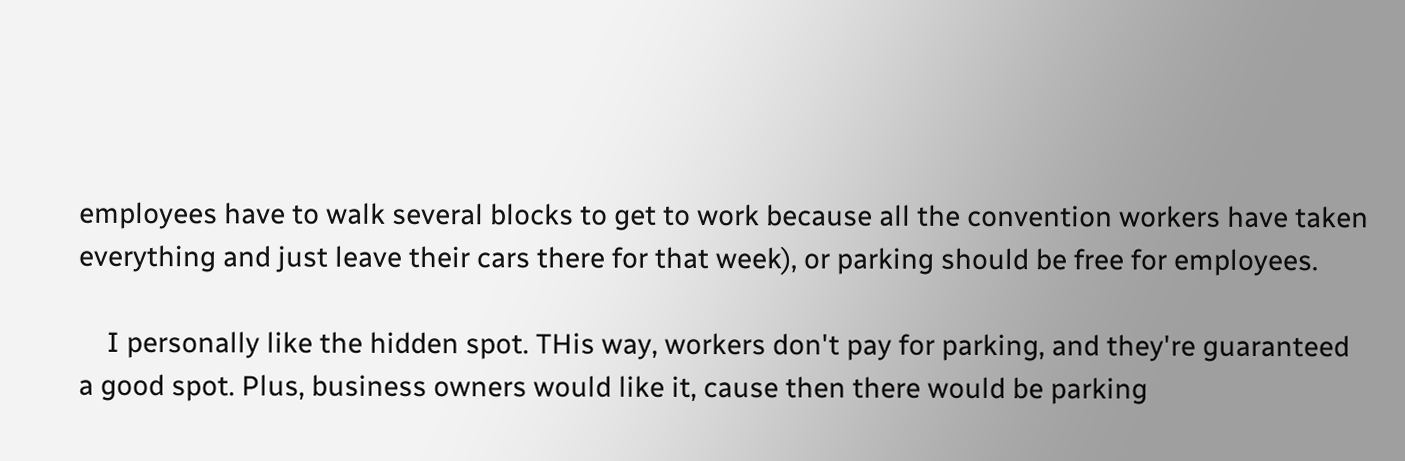employees have to walk several blocks to get to work because all the convention workers have taken everything and just leave their cars there for that week), or parking should be free for employees.

    I personally like the hidden spot. THis way, workers don't pay for parking, and they're guaranteed a good spot. Plus, business owners would like it, cause then there would be parking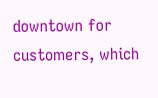downtown for customers, which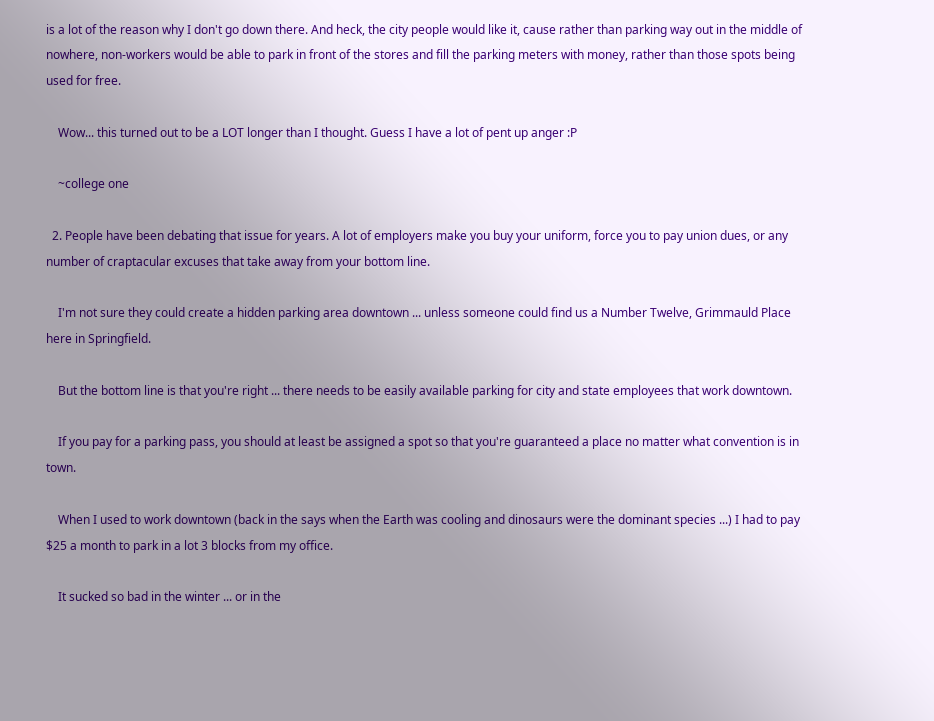is a lot of the reason why I don't go down there. And heck, the city people would like it, cause rather than parking way out in the middle of nowhere, non-workers would be able to park in front of the stores and fill the parking meters with money, rather than those spots being used for free.

    Wow... this turned out to be a LOT longer than I thought. Guess I have a lot of pent up anger :P

    ~college one

  2. People have been debating that issue for years. A lot of employers make you buy your uniform, force you to pay union dues, or any number of craptacular excuses that take away from your bottom line.

    I'm not sure they could create a hidden parking area downtown ... unless someone could find us a Number Twelve, Grimmauld Place here in Springfield.

    But the bottom line is that you're right ... there needs to be easily available parking for city and state employees that work downtown.

    If you pay for a parking pass, you should at least be assigned a spot so that you're guaranteed a place no matter what convention is in town.

    When I used to work downtown (back in the says when the Earth was cooling and dinosaurs were the dominant species ...) I had to pay $25 a month to park in a lot 3 blocks from my office.

    It sucked so bad in the winter ... or in the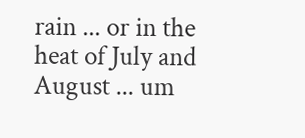rain ... or in the heat of July and August ... um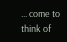... come to think of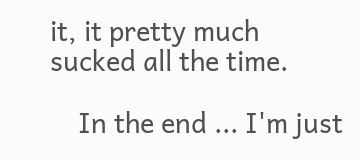it, it pretty much sucked all the time.

    In the end ... I'm just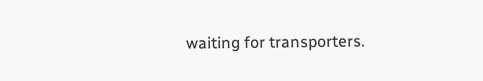waiting for transporters.